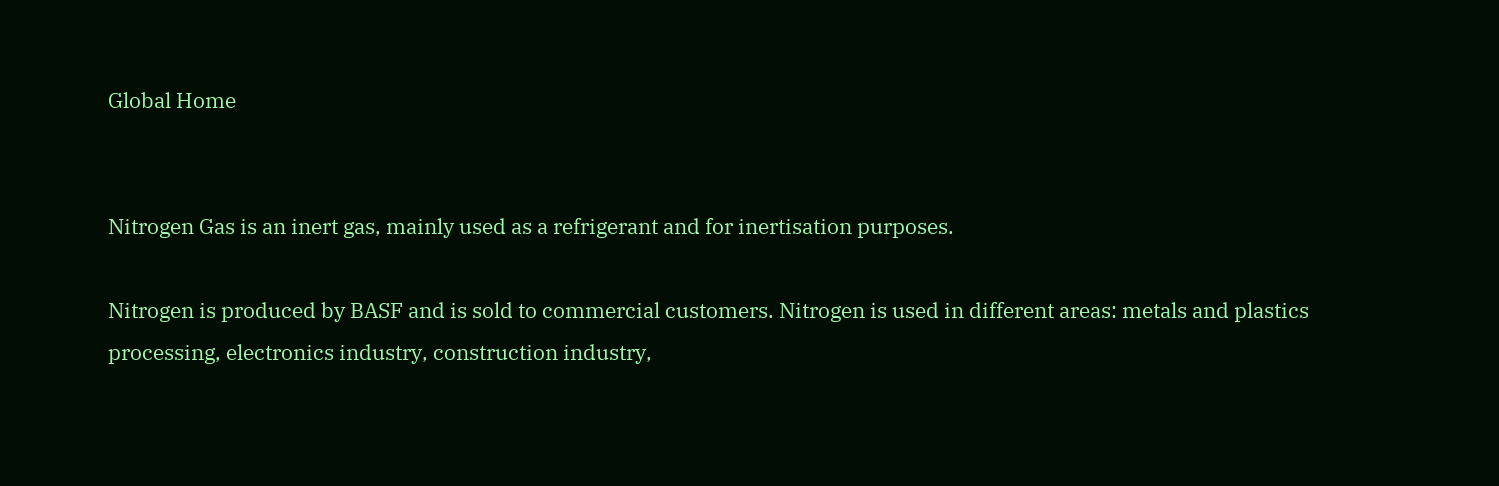Global Home


Nitrogen Gas is an inert gas, mainly used as a refrigerant and for inertisation purposes.

Nitrogen is produced by BASF and is sold to commercial customers. Nitrogen is used in different areas: metals and plastics processing, electronics industry, construction industry,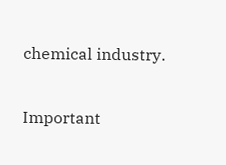chemical industry.

Important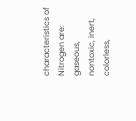characteristics of Nitrogen are: gaseous, nontoxic, inert, colorless,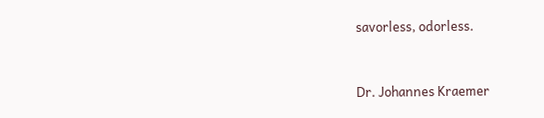savorless, odorless.



Dr. Johannes Kraemer